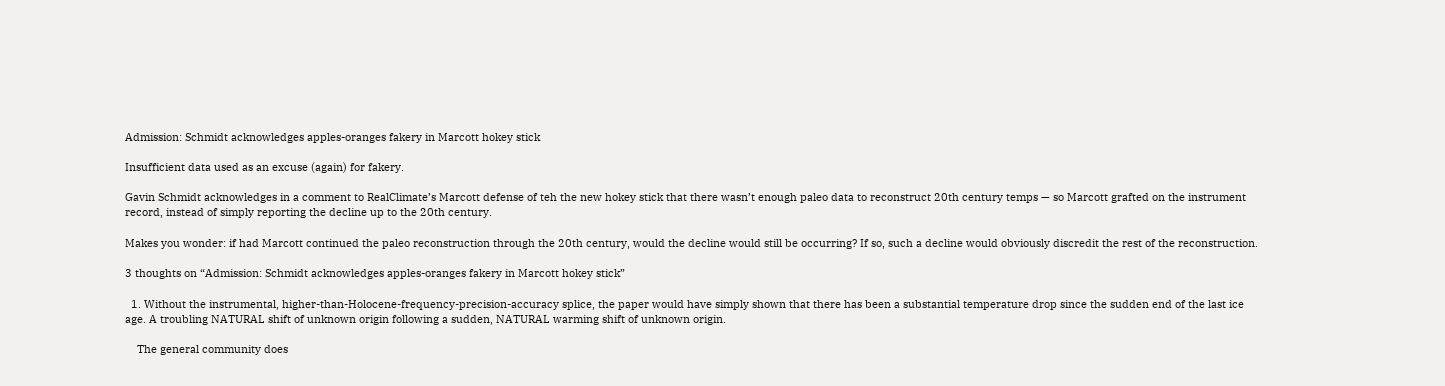Admission: Schmidt acknowledges apples-oranges fakery in Marcott hokey stick

Insufficient data used as an excuse (again) for fakery.

Gavin Schmidt acknowledges in a comment to RealClimate’s Marcott defense of teh the new hokey stick that there wasn’t enough paleo data to reconstruct 20th century temps — so Marcott grafted on the instrument record, instead of simply reporting the decline up to the 20th century.

Makes you wonder: if had Marcott continued the paleo reconstruction through the 20th century, would the decline would still be occurring? If so, such a decline would obviously discredit the rest of the reconstruction.

3 thoughts on “Admission: Schmidt acknowledges apples-oranges fakery in Marcott hokey stick”

  1. Without the instrumental, higher-than-Holocene-frequency-precision-accuracy splice, the paper would have simply shown that there has been a substantial temperature drop since the sudden end of the last ice age. A troubling NATURAL shift of unknown origin following a sudden, NATURAL warming shift of unknown origin.

    The general community does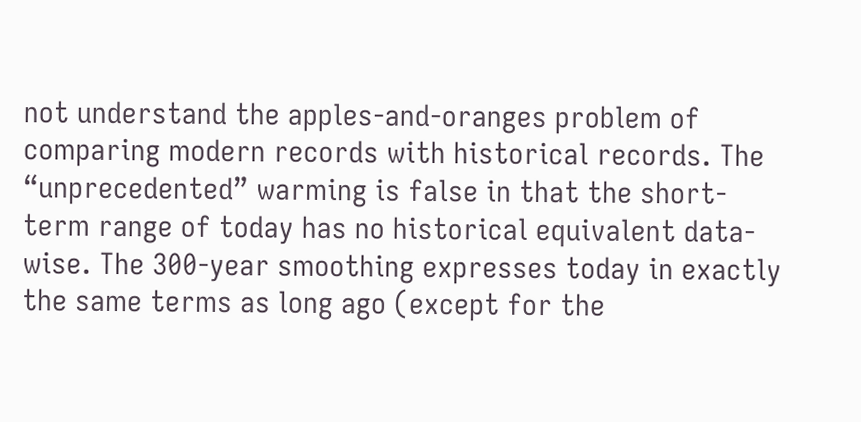not understand the apples-and-oranges problem of comparing modern records with historical records. The “unprecedented” warming is false in that the short-term range of today has no historical equivalent data-wise. The 300-year smoothing expresses today in exactly the same terms as long ago (except for the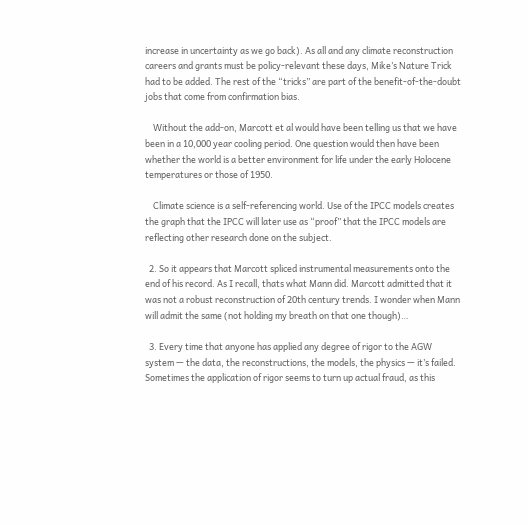increase in uncertainty as we go back). As all and any climate reconstruction careers and grants must be policy-relevant these days, Mike’s Nature Trick had to be added. The rest of the “tricks” are part of the benefit-of-the-doubt jobs that come from confirmation bias.

    Without the add-on, Marcott et al would have been telling us that we have been in a 10,000 year cooling period. One question would then have been whether the world is a better environment for life under the early Holocene temperatures or those of 1950.

    Climate science is a self-referencing world. Use of the IPCC models creates the graph that the IPCC will later use as “proof” that the IPCC models are reflecting other research done on the subject.

  2. So it appears that Marcott spliced instrumental measurements onto the end of his record. As I recall, thats what Mann did. Marcott admitted that it was not a robust reconstruction of 20th century trends. I wonder when Mann will admit the same (not holding my breath on that one though)…

  3. Every time that anyone has applied any degree of rigor to the AGW system — the data, the reconstructions, the models, the physics — it’s failed. Sometimes the application of rigor seems to turn up actual fraud, as this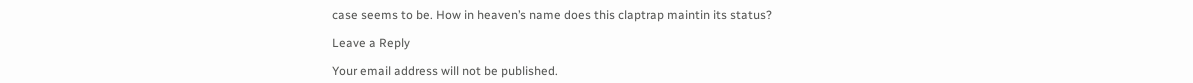case seems to be. How in heaven’s name does this claptrap maintin its status?

Leave a Reply

Your email address will not be published.